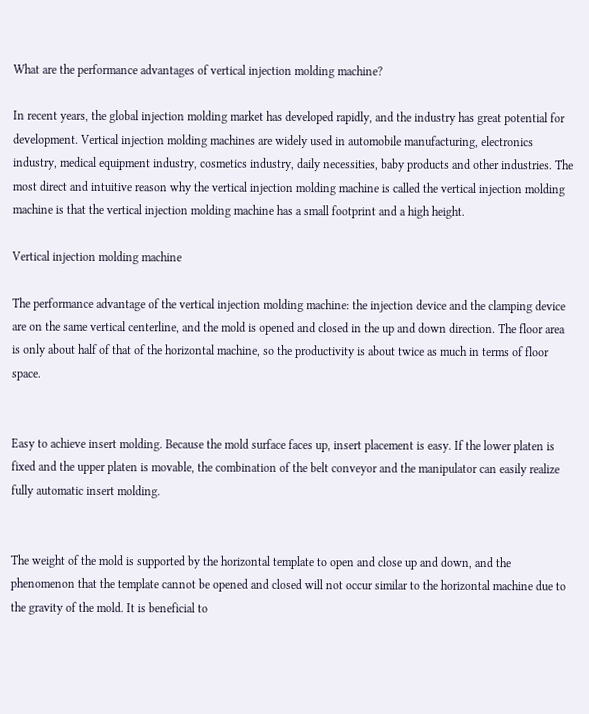What are the performance advantages of vertical injection molding machine?

In recent years, the global injection molding market has developed rapidly, and the industry has great potential for development. Vertical injection molding machines are widely used in automobile manufacturing, electronics industry, medical equipment industry, cosmetics industry, daily necessities, baby products and other industries. The most direct and intuitive reason why the vertical injection molding machine is called the vertical injection molding machine is that the vertical injection molding machine has a small footprint and a high height.

Vertical injection molding machine

The performance advantage of the vertical injection molding machine: the injection device and the clamping device are on the same vertical centerline, and the mold is opened and closed in the up and down direction. The floor area is only about half of that of the horizontal machine, so the productivity is about twice as much in terms of floor space.


Easy to achieve insert molding. Because the mold surface faces up, insert placement is easy. If the lower platen is fixed and the upper platen is movable, the combination of the belt conveyor and the manipulator can easily realize fully automatic insert molding.


The weight of the mold is supported by the horizontal template to open and close up and down, and the phenomenon that the template cannot be opened and closed will not occur similar to the horizontal machine due to the gravity of the mold. It is beneficial to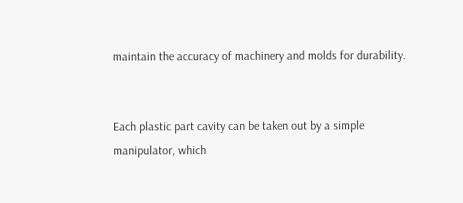maintain the accuracy of machinery and molds for durability.


Each plastic part cavity can be taken out by a simple manipulator, which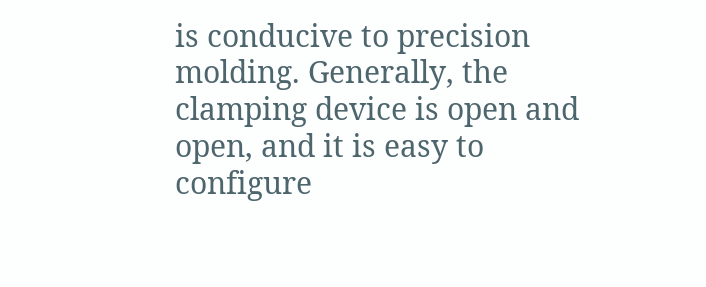is conducive to precision molding. Generally, the clamping device is open and open, and it is easy to configure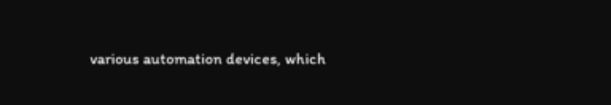various automation devices, which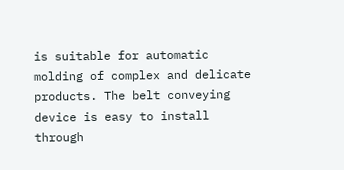is suitable for automatic molding of complex and delicate products. The belt conveying device is easy to install through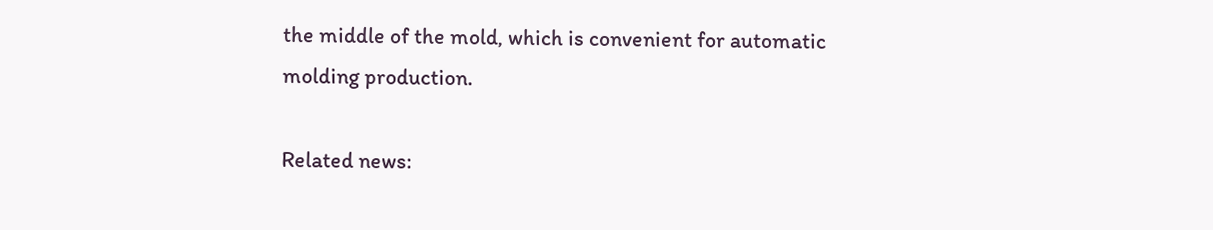the middle of the mold, which is convenient for automatic molding production.

Related news: